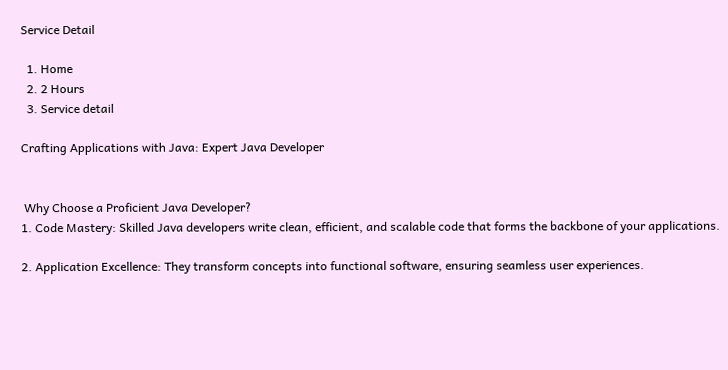Service Detail

  1. Home
  2. 2 Hours
  3. Service detail

Crafting Applications with Java: Expert Java Developer


 Why Choose a Proficient Java Developer?
1. Code Mastery: Skilled Java developers write clean, efficient, and scalable code that forms the backbone of your applications.

2. Application Excellence: They transform concepts into functional software, ensuring seamless user experiences.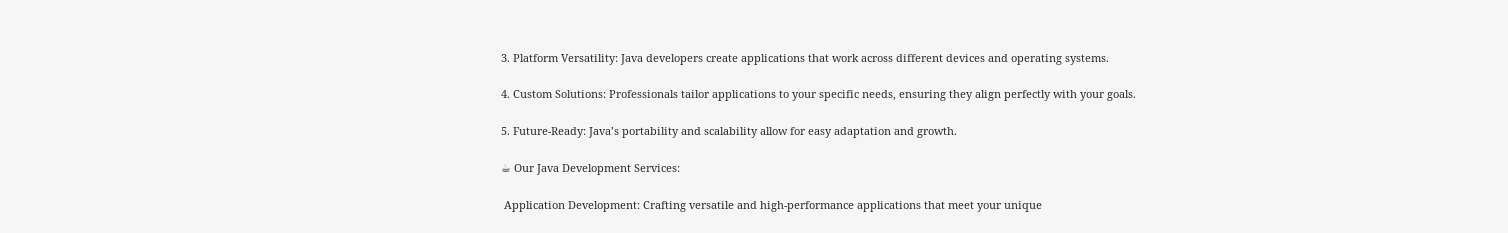3. Platform Versatility: Java developers create applications that work across different devices and operating systems.

4. Custom Solutions: Professionals tailor applications to your specific needs, ensuring they align perfectly with your goals.

5. Future-Ready: Java’s portability and scalability allow for easy adaptation and growth.

☕ Our Java Development Services:

 Application Development: Crafting versatile and high-performance applications that meet your unique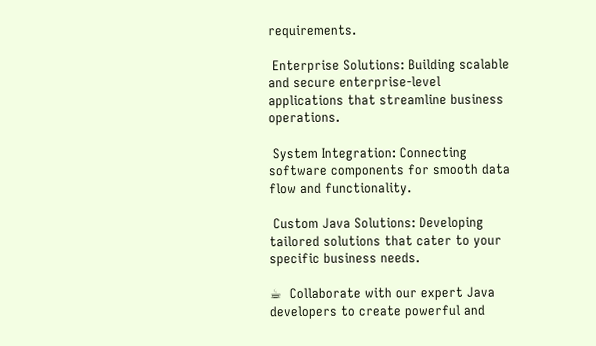requirements.

 Enterprise Solutions: Building scalable and secure enterprise-level applications that streamline business operations.

 System Integration: Connecting software components for smooth data flow and functionality.

 Custom Java Solutions: Developing tailored solutions that cater to your specific business needs.

☕  Collaborate with our expert Java developers to create powerful and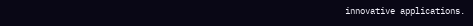innovative applications.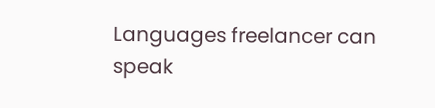Languages freelancer can speak